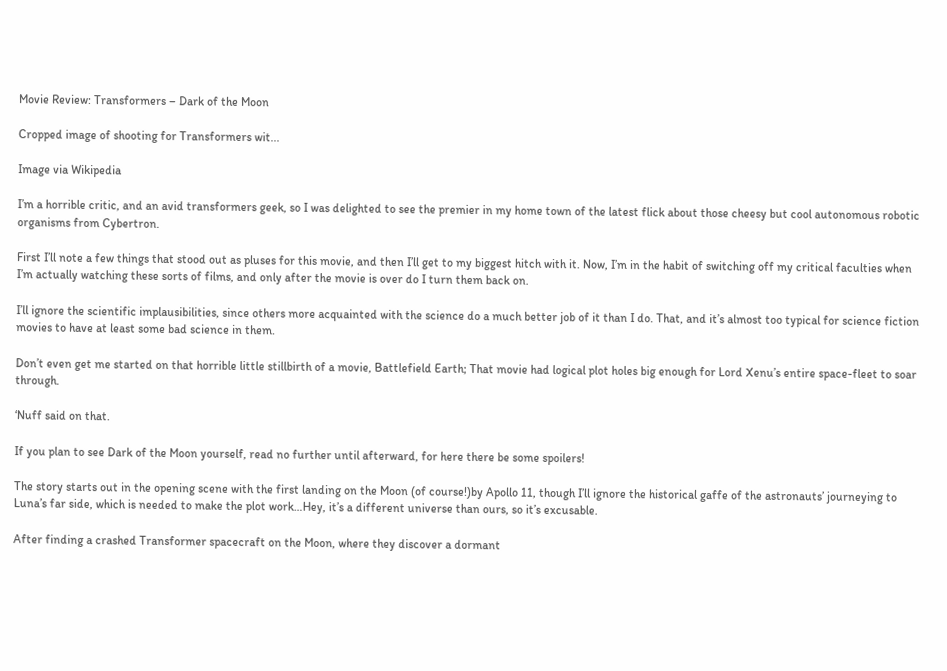Movie Review: Transformers – Dark of the Moon

Cropped image of shooting for Transformers wit...

Image via Wikipedia

I’m a horrible critic, and an avid transformers geek, so I was delighted to see the premier in my home town of the latest flick about those cheesy but cool autonomous robotic organisms from Cybertron.

First I’ll note a few things that stood out as pluses for this movie, and then I’ll get to my biggest hitch with it. Now, I’m in the habit of switching off my critical faculties when I’m actually watching these sorts of films, and only after the movie is over do I turn them back on.

I’ll ignore the scientific implausibilities, since others more acquainted with the science do a much better job of it than I do. That, and it’s almost too typical for science fiction movies to have at least some bad science in them.

Don’t even get me started on that horrible little stillbirth of a movie, Battlefield Earth; That movie had logical plot holes big enough for Lord Xenu’s entire space-fleet to soar through.

‘Nuff said on that.

If you plan to see Dark of the Moon yourself, read no further until afterward, for here there be some spoilers!

The story starts out in the opening scene with the first landing on the Moon (of course!)by Apollo 11, though I’ll ignore the historical gaffe of the astronauts’ journeying to Luna’s far side, which is needed to make the plot work…Hey, it’s a different universe than ours, so it’s excusable.

After finding a crashed Transformer spacecraft on the Moon, where they discover a dormant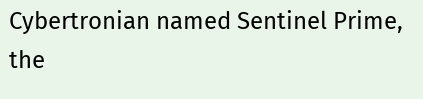Cybertronian named Sentinel Prime, the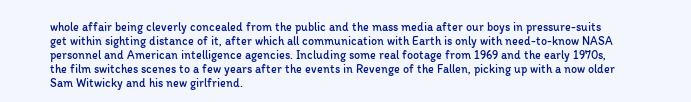whole affair being cleverly concealed from the public and the mass media after our boys in pressure-suits get within sighting distance of it, after which all communication with Earth is only with need-to-know NASA personnel and American intelligence agencies. Including some real footage from 1969 and the early 1970s, the film switches scenes to a few years after the events in Revenge of the Fallen, picking up with a now older Sam Witwicky and his new girlfriend.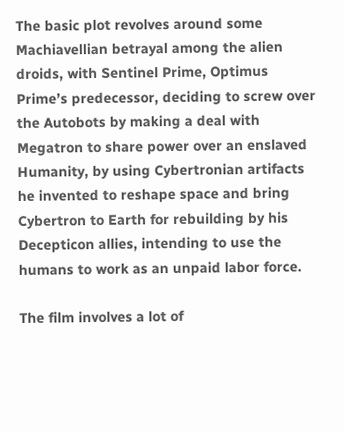The basic plot revolves around some Machiavellian betrayal among the alien droids, with Sentinel Prime, Optimus Prime’s predecessor, deciding to screw over the Autobots by making a deal with Megatron to share power over an enslaved Humanity, by using Cybertronian artifacts he invented to reshape space and bring Cybertron to Earth for rebuilding by his Decepticon allies, intending to use the humans to work as an unpaid labor force.

The film involves a lot of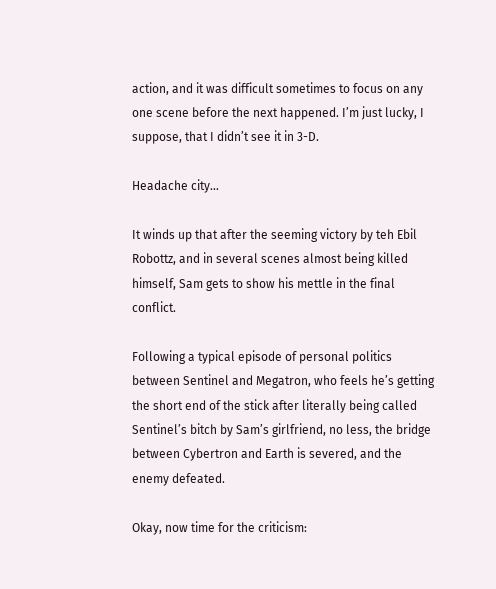action, and it was difficult sometimes to focus on any one scene before the next happened. I’m just lucky, I suppose, that I didn’t see it in 3-D.

Headache city…

It winds up that after the seeming victory by teh Ebil Robottz, and in several scenes almost being killed himself, Sam gets to show his mettle in the final conflict.

Following a typical episode of personal politics between Sentinel and Megatron, who feels he’s getting the short end of the stick after literally being called Sentinel’s bitch by Sam’s girlfriend, no less, the bridge between Cybertron and Earth is severed, and the enemy defeated.

Okay, now time for the criticism: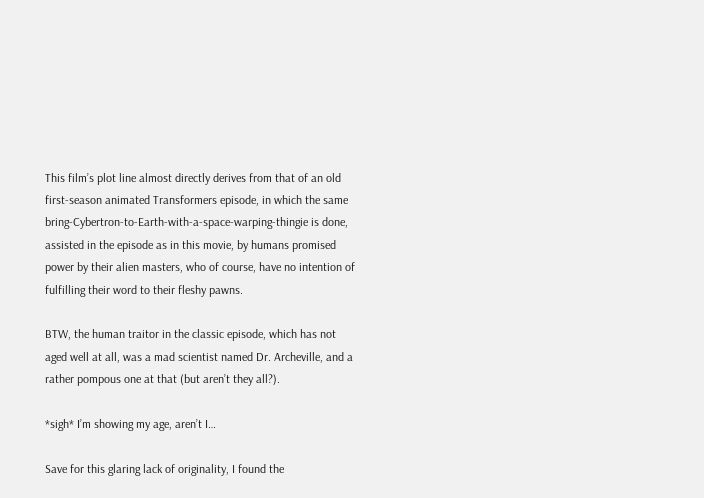This film’s plot line almost directly derives from that of an old first-season animated Transformers episode, in which the same bring-Cybertron-to-Earth-with-a-space-warping-thingie is done, assisted in the episode as in this movie, by humans promised power by their alien masters, who of course, have no intention of fulfilling their word to their fleshy pawns.

BTW, the human traitor in the classic episode, which has not aged well at all, was a mad scientist named Dr. Archeville, and a rather pompous one at that (but aren’t they all?).

*sigh* I’m showing my age, aren’t I…

Save for this glaring lack of originality, I found the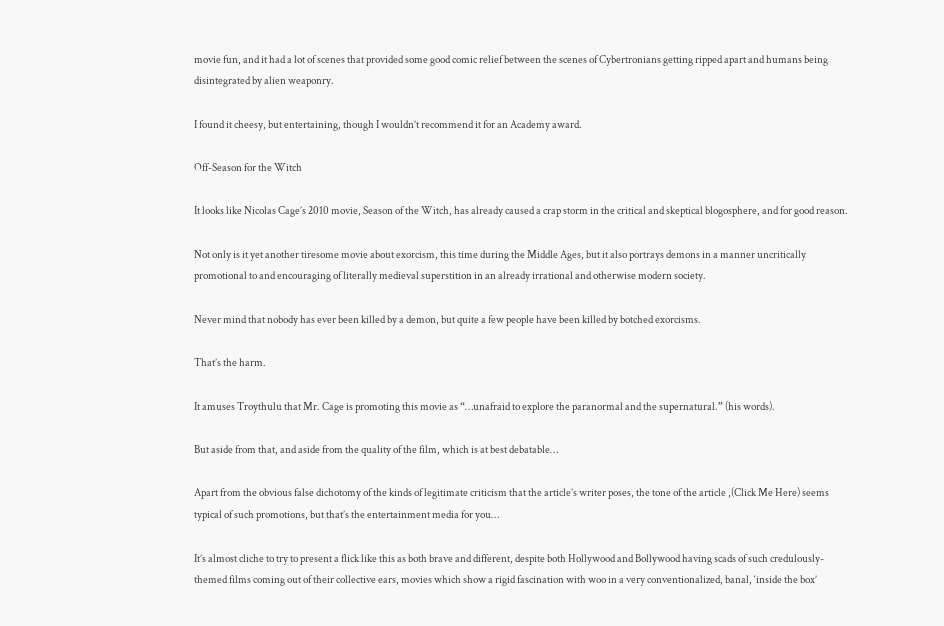movie fun, and it had a lot of scenes that provided some good comic relief between the scenes of Cybertronians getting ripped apart and humans being disintegrated by alien weaponry.

I found it cheesy, but entertaining, though I wouldn’t recommend it for an Academy award.

Off-Season for the Witch

It looks like Nicolas Cage’s 2010 movie, Season of the Witch, has already caused a crap storm in the critical and skeptical blogosphere, and for good reason.

Not only is it yet another tiresome movie about exorcism, this time during the Middle Ages, but it also portrays demons in a manner uncritically promotional to and encouraging of literally medieval superstition in an already irrational and otherwise modern society.

Never mind that nobody has ever been killed by a demon, but quite a few people have been killed by botched exorcisms.

That’s the harm.

It amuses Troythulu that Mr. Cage is promoting this movie as “…unafraid to explore the paranormal and the supernatural.” (his words).

But aside from that, and aside from the quality of the film, which is at best debatable…

Apart from the obvious false dichotomy of the kinds of legitimate criticism that the article’s writer poses, the tone of the article ,(Click Me Here) seems typical of such promotions, but that’s the entertainment media for you…

It’s almost cliche to try to present a flick like this as both brave and different, despite both Hollywood and Bollywood having scads of such credulously-themed films coming out of their collective ears, movies which show a rigid fascination with woo in a very conventionalized, banal, ‘inside the box’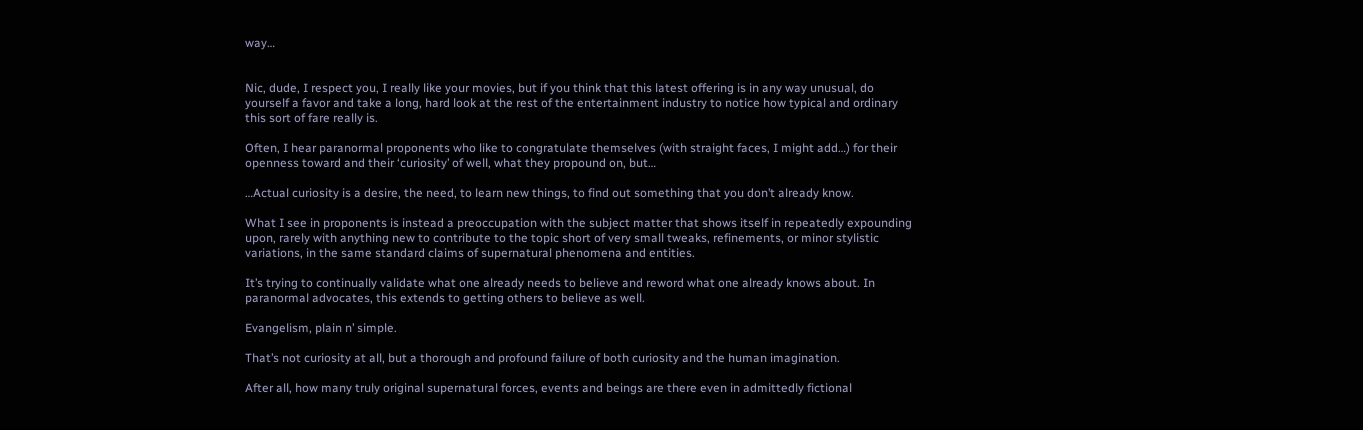way…


Nic, dude, I respect you, I really like your movies, but if you think that this latest offering is in any way unusual, do yourself a favor and take a long, hard look at the rest of the entertainment industry to notice how typical and ordinary this sort of fare really is.

Often, I hear paranormal proponents who like to congratulate themselves (with straight faces, I might add…) for their openness toward and their ‘curiosity’ of well, what they propound on, but…

…Actual curiosity is a desire, the need, to learn new things, to find out something that you don’t already know.

What I see in proponents is instead a preoccupation with the subject matter that shows itself in repeatedly expounding upon, rarely with anything new to contribute to the topic short of very small tweaks, refinements, or minor stylistic variations, in the same standard claims of supernatural phenomena and entities.

It’s trying to continually validate what one already needs to believe and reword what one already knows about. In paranormal advocates, this extends to getting others to believe as well.

Evangelism, plain n’ simple.

That’s not curiosity at all, but a thorough and profound failure of both curiosity and the human imagination.

After all, how many truly original supernatural forces, events and beings are there even in admittedly fictional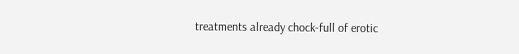treatments already chock-full of erotic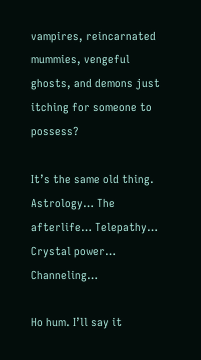vampires, reincarnated mummies, vengeful ghosts, and demons just itching for someone to possess?

It’s the same old thing. Astrology… The afterlife… Telepathy… Crystal power… Channeling…

Ho hum. I’ll say it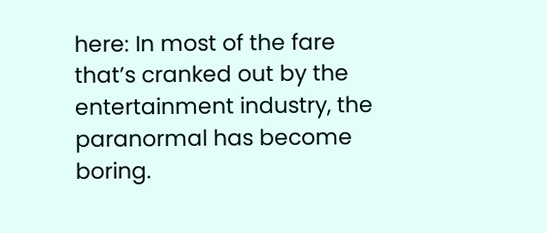here: In most of the fare that’s cranked out by the entertainment industry, the paranormal has become boring.